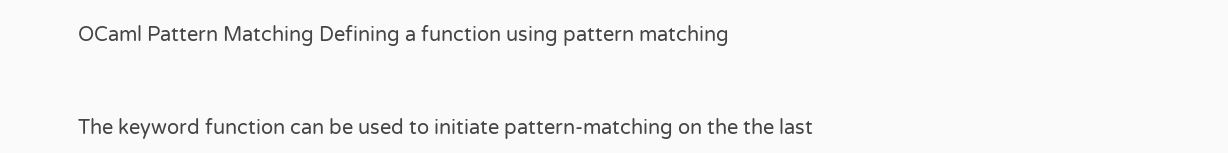OCaml Pattern Matching Defining a function using pattern matching


The keyword function can be used to initiate pattern-matching on the the last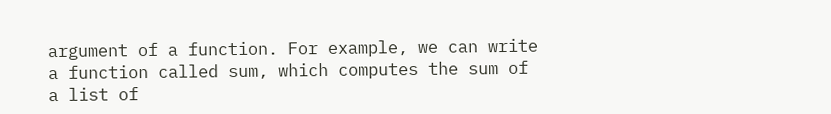argument of a function. For example, we can write a function called sum, which computes the sum of a list of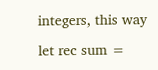integers, this way

let rec sum =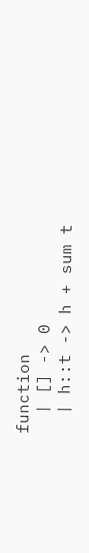function
  | [] -> 0
  | h::t -> h + sum t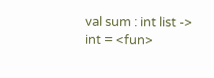val sum : int list -> int = <fun>